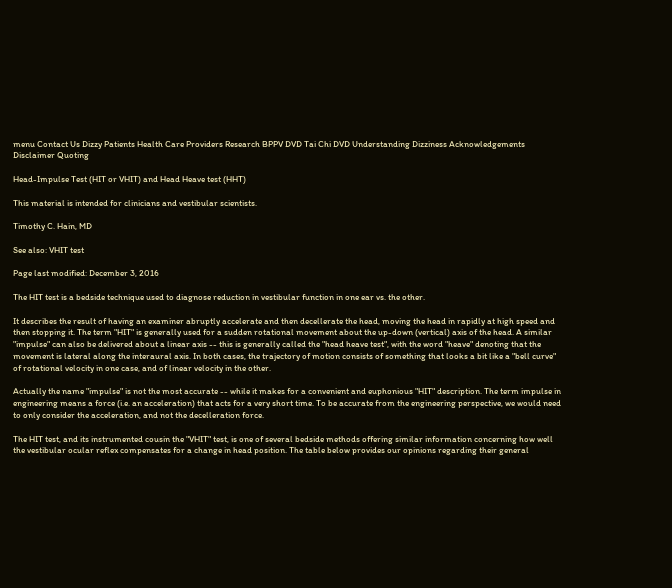menu Contact Us Dizzy Patients Health Care Providers Research BPPV DVD Tai Chi DVD Understanding Dizziness Acknowledgements Disclaimer Quoting

Head-Impulse Test (HIT or VHIT) and Head Heave test (HHT)

This material is intended for clinicians and vestibular scientists.

Timothy C. Hain, MD

See also: VHIT test

Page last modified: December 3, 2016

The HIT test is a bedside technique used to diagnose reduction in vestibular function in one ear vs. the other.

It describes the result of having an examiner abruptly accelerate and then decellerate the head, moving the head in rapidly at high speed and then stopping it. The term "HIT" is generally used for a sudden rotational movement about the up-down (vertical) axis of the head. A similar "impulse" can also be delivered about a linear axis -- this is generally called the "head heave test", with the word "heave" denoting that the movement is lateral along the interaural axis. In both cases, the trajectory of motion consists of something that looks a bit like a "bell curve" of rotational velocity in one case, and of linear velocity in the other.

Actually the name "impulse" is not the most accurate -- while it makes for a convenient and euphonious "HIT" description. The term impulse in engineering means a force (i.e. an acceleration) that acts for a very short time. To be accurate from the engineering perspective, we would need to only consider the acceleration, and not the decelleration force.

The HIT test, and its instrumented cousin the "VHIT" test, is one of several bedside methods offering similar information concerning how well the vestibular ocular reflex compensates for a change in head position. The table below provides our opinions regarding their general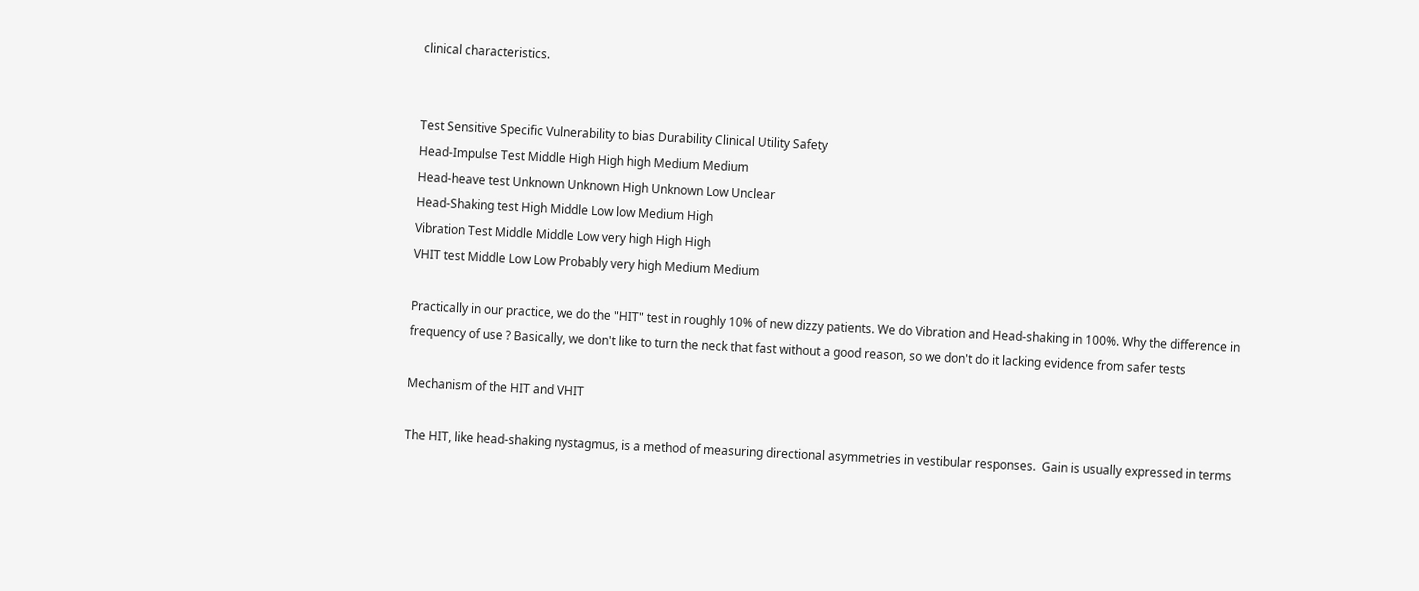clinical characteristics.


Test Sensitive Specific Vulnerability to bias Durability Clinical Utility Safety
Head-Impulse Test Middle High High high Medium Medium
Head-heave test Unknown Unknown High Unknown Low Unclear
Head-Shaking test High Middle Low low Medium High
Vibration Test Middle Middle Low very high High High
VHIT test Middle Low Low Probably very high Medium Medium

Practically in our practice, we do the "HIT" test in roughly 10% of new dizzy patients. We do Vibration and Head-shaking in 100%. Why the difference in frequency of use ? Basically, we don't like to turn the neck that fast without a good reason, so we don't do it lacking evidence from safer tests

Mechanism of the HIT and VHIT

The HIT, like head-shaking nystagmus, is a method of measuring directional asymmetries in vestibular responses.  Gain is usually expressed in terms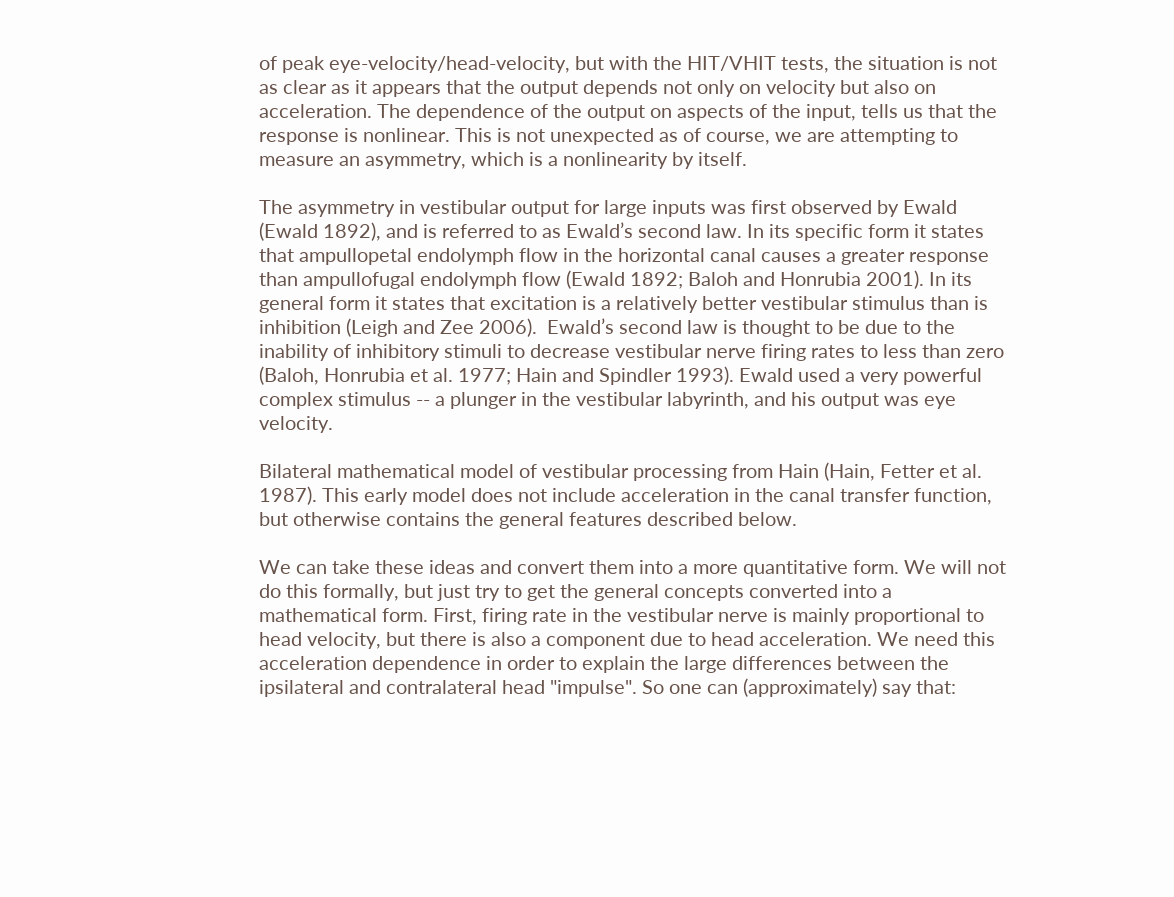of peak eye-velocity/head-velocity, but with the HIT/VHIT tests, the situation is not as clear as it appears that the output depends not only on velocity but also on acceleration. The dependence of the output on aspects of the input, tells us that the response is nonlinear. This is not unexpected as of course, we are attempting to measure an asymmetry, which is a nonlinearity by itself.

The asymmetry in vestibular output for large inputs was first observed by Ewald (Ewald 1892), and is referred to as Ewald’s second law. In its specific form it states that ampullopetal endolymph flow in the horizontal canal causes a greater response than ampullofugal endolymph flow (Ewald 1892; Baloh and Honrubia 2001). In its general form it states that excitation is a relatively better vestibular stimulus than is inhibition (Leigh and Zee 2006).  Ewald’s second law is thought to be due to the inability of inhibitory stimuli to decrease vestibular nerve firing rates to less than zero (Baloh, Honrubia et al. 1977; Hain and Spindler 1993). Ewald used a very powerful complex stimulus -- a plunger in the vestibular labyrinth, and his output was eye velocity.

Bilateral mathematical model of vestibular processing from Hain (Hain, Fetter et al. 1987). This early model does not include acceleration in the canal transfer function, but otherwise contains the general features described below.

We can take these ideas and convert them into a more quantitative form. We will not do this formally, but just try to get the general concepts converted into a mathematical form. First, firing rate in the vestibular nerve is mainly proportional to head velocity, but there is also a component due to head acceleration. We need this acceleration dependence in order to explain the large differences between the ipsilateral and contralateral head "impulse". So one can (approximately) say that: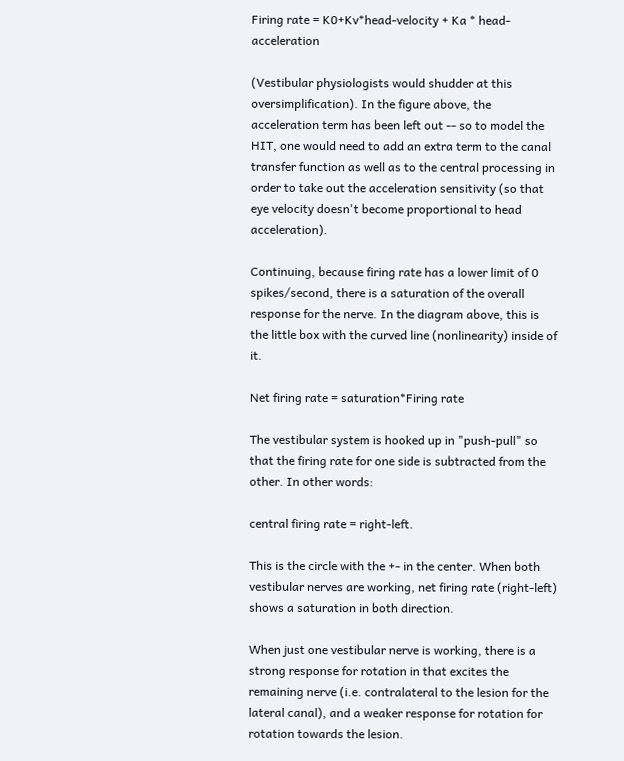Firing rate = K0+Kv*head-velocity + Ka * head-acceleration

(Vestibular physiologists would shudder at this oversimplification). In the figure above, the acceleration term has been left out -- so to model the HIT, one would need to add an extra term to the canal transfer function as well as to the central processing in order to take out the acceleration sensitivity (so that eye velocity doesn't become proportional to head acceleration).

Continuing, because firing rate has a lower limit of 0 spikes/second, there is a saturation of the overall response for the nerve. In the diagram above, this is the little box with the curved line (nonlinearity) inside of it.

Net firing rate = saturation*Firing rate

The vestibular system is hooked up in "push-pull" so that the firing rate for one side is subtracted from the other. In other words:

central firing rate = right-left.

This is the circle with the +- in the center. When both vestibular nerves are working, net firing rate (right-left) shows a saturation in both direction.

When just one vestibular nerve is working, there is a strong response for rotation in that excites the remaining nerve (i.e. contralateral to the lesion for the lateral canal), and a weaker response for rotation for rotation towards the lesion.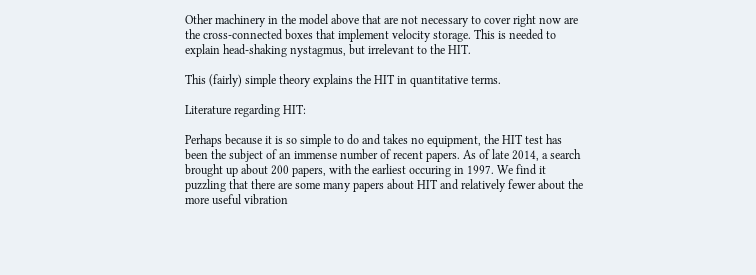Other machinery in the model above that are not necessary to cover right now are the cross-connected boxes that implement velocity storage. This is needed to explain head-shaking nystagmus, but irrelevant to the HIT.

This (fairly) simple theory explains the HIT in quantitative terms.

Literature regarding HIT:

Perhaps because it is so simple to do and takes no equipment, the HIT test has been the subject of an immense number of recent papers. As of late 2014, a search brought up about 200 papers, with the earliest occuring in 1997. We find it puzzling that there are some many papers about HIT and relatively fewer about the more useful vibration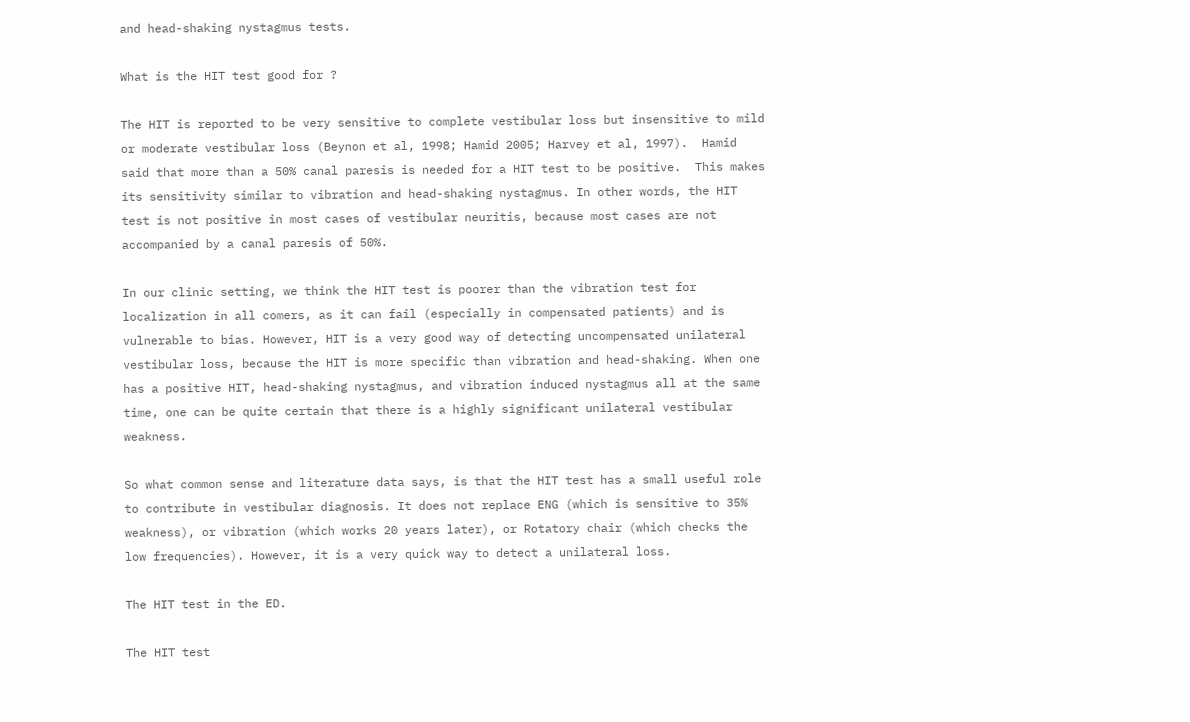and head-shaking nystagmus tests.

What is the HIT test good for ?

The HIT is reported to be very sensitive to complete vestibular loss but insensitive to mild or moderate vestibular loss (Beynon et al, 1998; Hamid 2005; Harvey et al, 1997).  Hamid said that more than a 50% canal paresis is needed for a HIT test to be positive.  This makes its sensitivity similar to vibration and head-shaking nystagmus. In other words, the HIT test is not positive in most cases of vestibular neuritis, because most cases are not accompanied by a canal paresis of 50%.

In our clinic setting, we think the HIT test is poorer than the vibration test for localization in all comers, as it can fail (especially in compensated patients) and is vulnerable to bias. However, HIT is a very good way of detecting uncompensated unilateral vestibular loss, because the HIT is more specific than vibration and head-shaking. When one has a positive HIT, head-shaking nystagmus, and vibration induced nystagmus all at the same time, one can be quite certain that there is a highly significant unilateral vestibular weakness.

So what common sense and literature data says, is that the HIT test has a small useful role to contribute in vestibular diagnosis. It does not replace ENG (which is sensitive to 35% weakness), or vibration (which works 20 years later), or Rotatory chair (which checks the low frequencies). However, it is a very quick way to detect a unilateral loss.

The HIT test in the ED.

The HIT test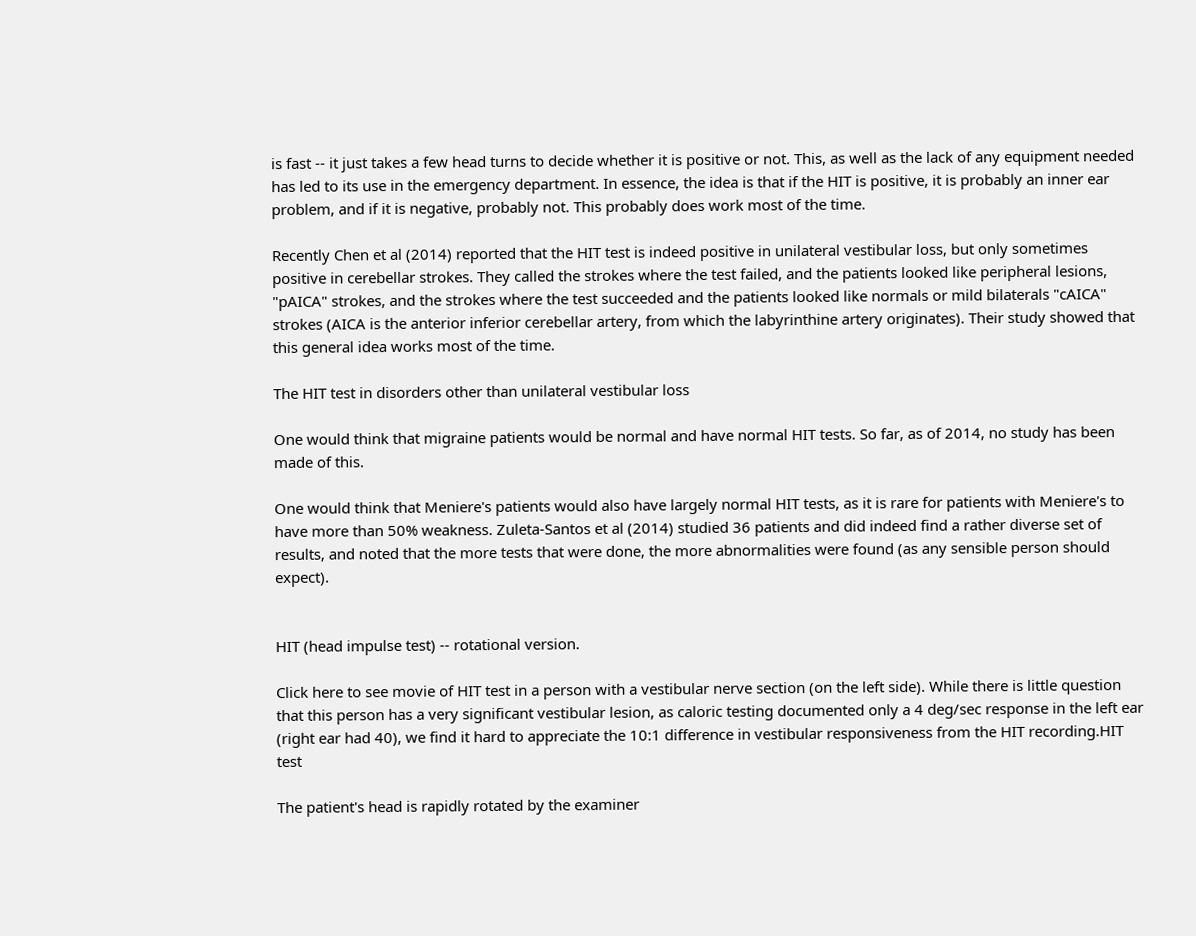is fast -- it just takes a few head turns to decide whether it is positive or not. This, as well as the lack of any equipment needed has led to its use in the emergency department. In essence, the idea is that if the HIT is positive, it is probably an inner ear problem, and if it is negative, probably not. This probably does work most of the time.

Recently Chen et al (2014) reported that the HIT test is indeed positive in unilateral vestibular loss, but only sometimes positive in cerebellar strokes. They called the strokes where the test failed, and the patients looked like peripheral lesions, "pAICA" strokes, and the strokes where the test succeeded and the patients looked like normals or mild bilaterals "cAICA" strokes (AICA is the anterior inferior cerebellar artery, from which the labyrinthine artery originates). Their study showed that this general idea works most of the time.

The HIT test in disorders other than unilateral vestibular loss

One would think that migraine patients would be normal and have normal HIT tests. So far, as of 2014, no study has been made of this.

One would think that Meniere's patients would also have largely normal HIT tests, as it is rare for patients with Meniere's to have more than 50% weakness. Zuleta-Santos et al (2014) studied 36 patients and did indeed find a rather diverse set of results, and noted that the more tests that were done, the more abnormalities were found (as any sensible person should expect).


HIT (head impulse test) -- rotational version.

Click here to see movie of HIT test in a person with a vestibular nerve section (on the left side). While there is little question that this person has a very significant vestibular lesion, as caloric testing documented only a 4 deg/sec response in the left ear (right ear had 40), we find it hard to appreciate the 10:1 difference in vestibular responsiveness from the HIT recording.HIT test

The patient's head is rapidly rotated by the examiner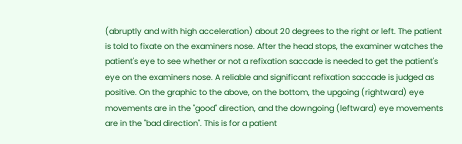(abruptly and with high acceleration) about 20 degrees to the right or left. The patient is told to fixate on the examiners nose. After the head stops, the examiner watches the patient's eye to see whether or not a refixation saccade is needed to get the patient's eye on the examiners nose. A reliable and significant refixation saccade is judged as positive. On the graphic to the above, on the bottom, the upgoing (rightward) eye movements are in the "good" direction, and the downgoing (leftward) eye movements are in the "bad direction". This is for a patient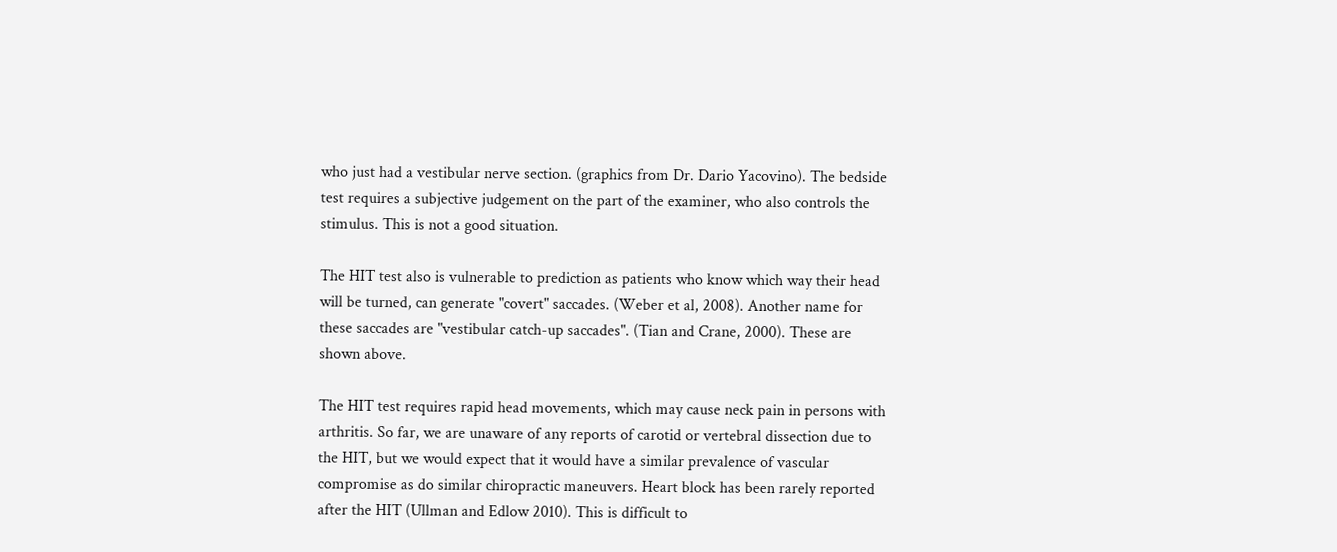who just had a vestibular nerve section. (graphics from Dr. Dario Yacovino). The bedside test requires a subjective judgement on the part of the examiner, who also controls the stimulus. This is not a good situation.

The HIT test also is vulnerable to prediction as patients who know which way their head will be turned, can generate "covert" saccades. (Weber et al, 2008). Another name for these saccades are "vestibular catch-up saccades". (Tian and Crane, 2000). These are shown above.

The HIT test requires rapid head movements, which may cause neck pain in persons with arthritis. So far, we are unaware of any reports of carotid or vertebral dissection due to the HIT, but we would expect that it would have a similar prevalence of vascular compromise as do similar chiropractic maneuvers. Heart block has been rarely reported after the HIT (Ullman and Edlow 2010). This is difficult to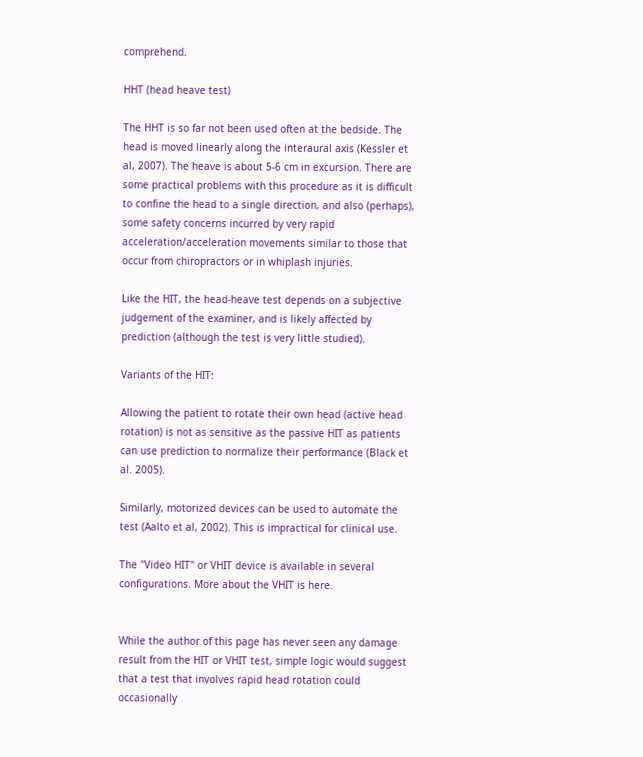comprehend.

HHT (head heave test)

The HHT is so far not been used often at the bedside. The head is moved linearly along the interaural axis (Kessler et al, 2007). The heave is about 5-6 cm in excursion. There are some practical problems with this procedure as it is difficult to confine the head to a single direction, and also (perhaps), some safety concerns incurred by very rapid acceleration/acceleration movements similar to those that occur from chiropractors or in whiplash injuries.

Like the HIT, the head-heave test depends on a subjective judgement of the examiner, and is likely affected by prediction (although the test is very little studied).

Variants of the HIT:

Allowing the patient to rotate their own head (active head rotation) is not as sensitive as the passive HIT as patients can use prediction to normalize their performance (Black et al. 2005).

Similarly, motorized devices can be used to automate the test (Aalto et al, 2002). This is impractical for clinical use.

The "Video HIT" or VHIT device is available in several configurations. More about the VHIT is here.


While the author of this page has never seen any damage result from the HIT or VHIT test, simple logic would suggest that a test that involves rapid head rotation could occasionally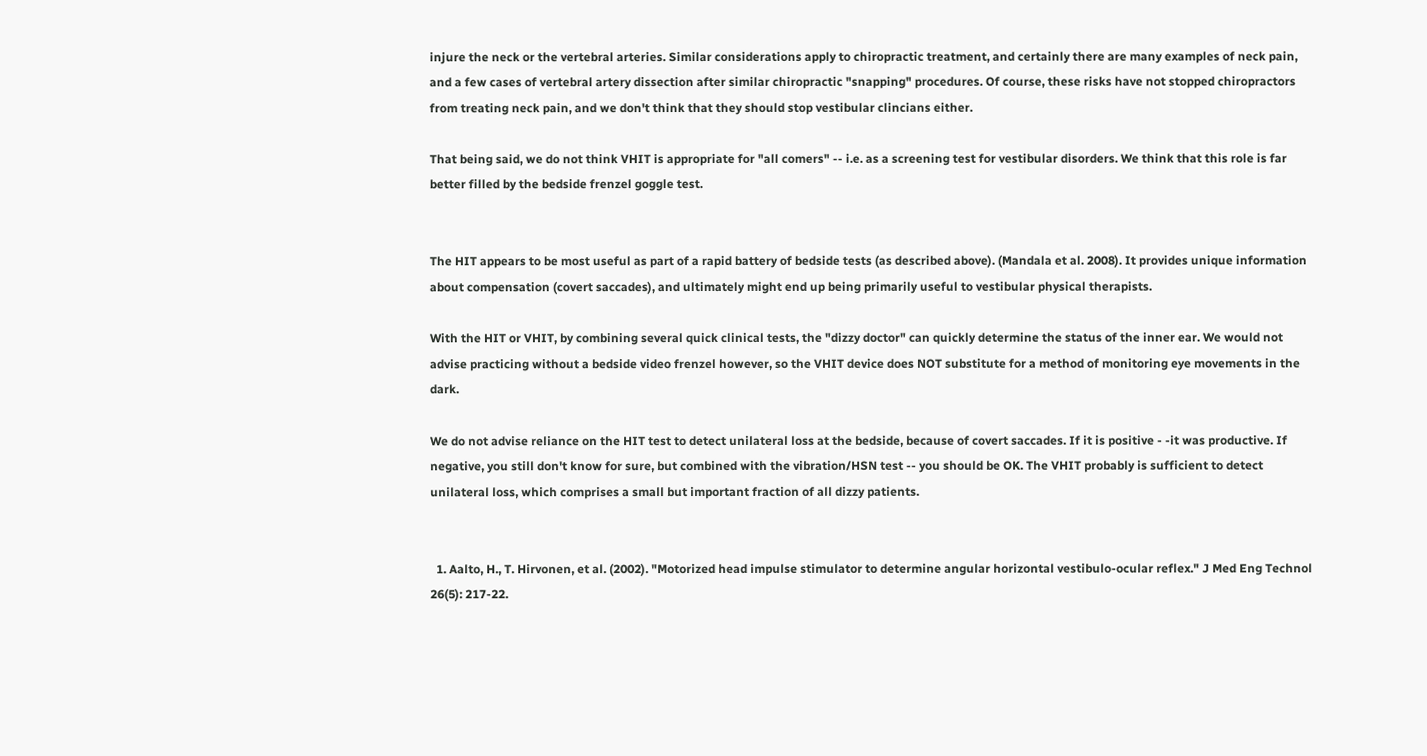injure the neck or the vertebral arteries. Similar considerations apply to chiropractic treatment, and certainly there are many examples of neck pain, and a few cases of vertebral artery dissection after similar chiropractic "snapping" procedures. Of course, these risks have not stopped chiropractors from treating neck pain, and we don't think that they should stop vestibular clincians either.

That being said, we do not think VHIT is appropriate for "all comers" -- i.e. as a screening test for vestibular disorders. We think that this role is far better filled by the bedside frenzel goggle test.


The HIT appears to be most useful as part of a rapid battery of bedside tests (as described above). (Mandala et al. 2008). It provides unique information about compensation (covert saccades), and ultimately might end up being primarily useful to vestibular physical therapists.

With the HIT or VHIT, by combining several quick clinical tests, the "dizzy doctor" can quickly determine the status of the inner ear. We would not advise practicing without a bedside video frenzel however, so the VHIT device does NOT substitute for a method of monitoring eye movements in the dark.

We do not advise reliance on the HIT test to detect unilateral loss at the bedside, because of covert saccades. If it is positive - -it was productive. If negative, you still don't know for sure, but combined with the vibration/HSN test -- you should be OK. The VHIT probably is sufficient to detect unilateral loss, which comprises a small but important fraction of all dizzy patients.


  1. Aalto, H., T. Hirvonen, et al. (2002). "Motorized head impulse stimulator to determine angular horizontal vestibulo-ocular reflex." J Med Eng Technol 26(5): 217-22.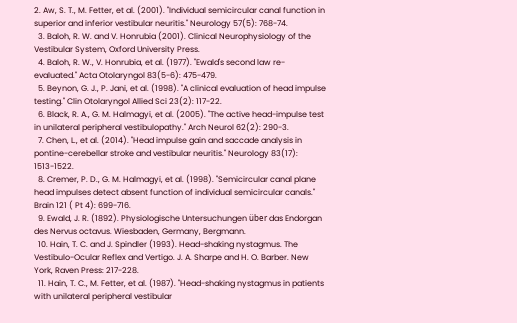2. Aw, S. T., M. Fetter, et al. (2001). "Individual semicircular canal function in superior and inferior vestibular neuritis." Neurology 57(5): 768-74.
  3. Baloh, R. W. and V. Honrubia (2001). Clinical Neurophysiology of the Vestibular System, Oxford University Press.
  4. Baloh, R. W., V. Honrubia, et al. (1977). "Ewald's second law re-evaluated." Acta Otolaryngol 83(5-6): 475-479.
  5. Beynon, G. J., P. Jani, et al. (1998). "A clinical evaluation of head impulse testing." Clin Otolaryngol Allied Sci 23(2): 117-22.
  6. Black, R. A., G. M. Halmagyi, et al. (2005). "The active head-impulse test in unilateral peripheral vestibulopathy." Arch Neurol 62(2): 290-3.
  7. Chen, L., et al. (2014). "Head impulse gain and saccade analysis in pontine-cerebellar stroke and vestibular neuritis." Neurology 83(17): 1513-1522.
  8. Cremer, P. D., G. M. Halmagyi, et al. (1998). "Semicircular canal plane head impulses detect absent function of individual semicircular canals." Brain 121 ( Pt 4): 699-716.
  9. Ewald, J. R. (1892). Physiologische Untersuchungen über das Endorgan des Nervus octavus. Wiesbaden, Germany, Bergmann.
  10. Hain, T. C. and J. Spindler (1993). Head-shaking nystagmus. The Vestibulo-Ocular Reflex and Vertigo. J. A. Sharpe and H. O. Barber. New York, Raven Press: 217-228.
  11. Hain, T. C., M. Fetter, et al. (1987). "Head-shaking nystagmus in patients with unilateral peripheral vestibular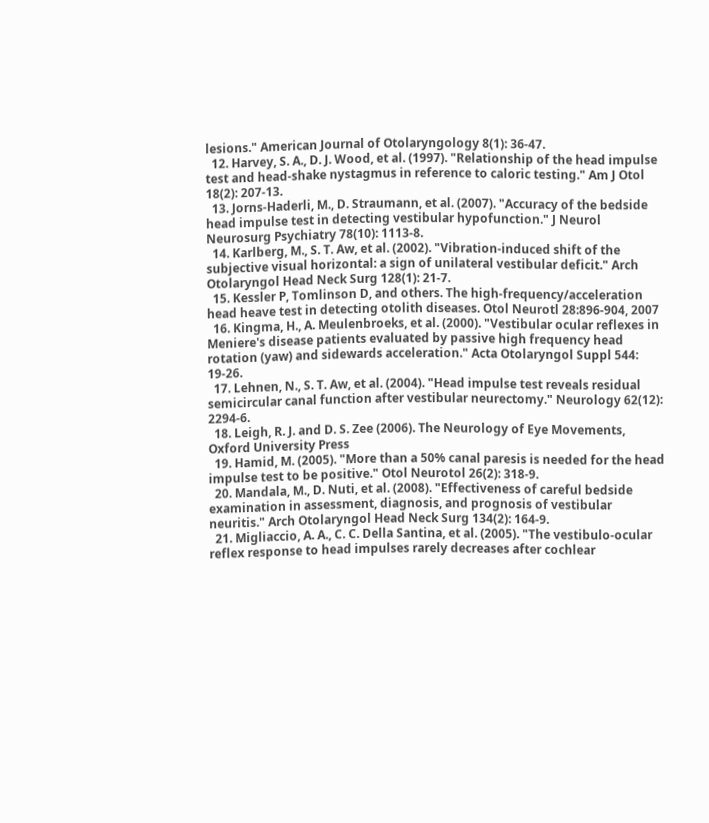lesions." American Journal of Otolaryngology 8(1): 36-47.
  12. Harvey, S. A., D. J. Wood, et al. (1997). "Relationship of the head impulse test and head-shake nystagmus in reference to caloric testing." Am J Otol 18(2): 207-13.
  13. Jorns-Haderli, M., D. Straumann, et al. (2007). "Accuracy of the bedside head impulse test in detecting vestibular hypofunction." J Neurol Neurosurg Psychiatry 78(10): 1113-8.
  14. Karlberg, M., S. T. Aw, et al. (2002). "Vibration-induced shift of the subjective visual horizontal: a sign of unilateral vestibular deficit." Arch Otolaryngol Head Neck Surg 128(1): 21-7.
  15. Kessler P, Tomlinson D, and others. The high-frequency/acceleration head heave test in detecting otolith diseases. Otol Neurotl 28:896-904, 2007
  16. Kingma, H., A. Meulenbroeks, et al. (2000). "Vestibular ocular reflexes in Meniere's disease patients evaluated by passive high frequency head rotation (yaw) and sidewards acceleration." Acta Otolaryngol Suppl 544: 19-26.
  17. Lehnen, N., S. T. Aw, et al. (2004). "Head impulse test reveals residual semicircular canal function after vestibular neurectomy." Neurology 62(12): 2294-6.
  18. Leigh, R. J. and D. S. Zee (2006). The Neurology of Eye Movements, Oxford University Press
  19. Hamid, M. (2005). "More than a 50% canal paresis is needed for the head impulse test to be positive." Otol Neurotol 26(2): 318-9.
  20. Mandala, M., D. Nuti, et al. (2008). "Effectiveness of careful bedside examination in assessment, diagnosis, and prognosis of vestibular neuritis." Arch Otolaryngol Head Neck Surg 134(2): 164-9.
  21. Migliaccio, A. A., C. C. Della Santina, et al. (2005). "The vestibulo-ocular reflex response to head impulses rarely decreases after cochlear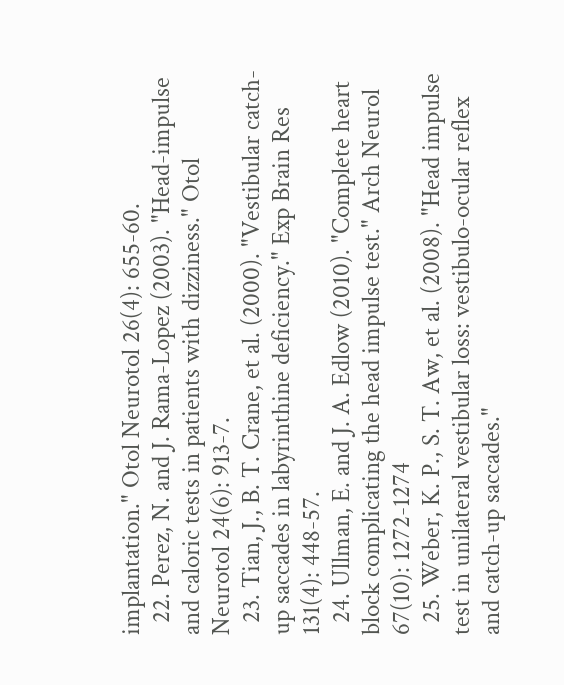implantation." Otol Neurotol 26(4): 655-60.
  22. Perez, N. and J. Rama-Lopez (2003). "Head-impulse and caloric tests in patients with dizziness." Otol Neurotol 24(6): 913-7.
  23. Tian, J., B. T. Crane, et al. (2000). "Vestibular catch-up saccades in labyrinthine deficiency." Exp Brain Res 131(4): 448-57.
  24. Ullman, E. and J. A. Edlow (2010). "Complete heart block complicating the head impulse test." Arch Neurol 67(10): 1272-1274
  25. Weber, K. P., S. T. Aw, et al. (2008). "Head impulse test in unilateral vestibular loss: vestibulo-ocular reflex and catch-up saccades."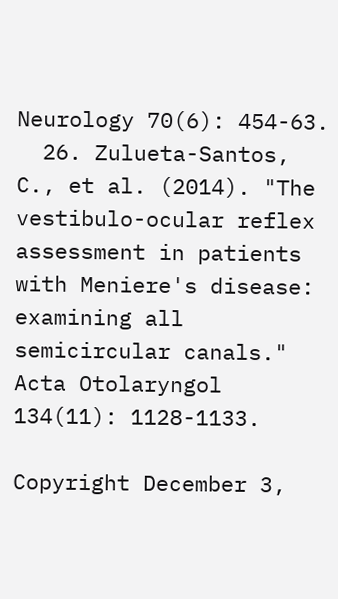Neurology 70(6): 454-63.
  26. Zulueta-Santos, C., et al. (2014). "The vestibulo-ocular reflex assessment in patients with Meniere's disease: examining all semicircular canals." Acta Otolaryngol 134(11): 1128-1133.

Copyright December 3,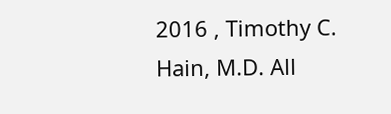2016 , Timothy C. Hain, M.D. All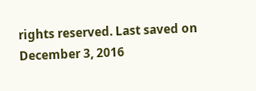rights reserved. Last saved on December 3, 2016